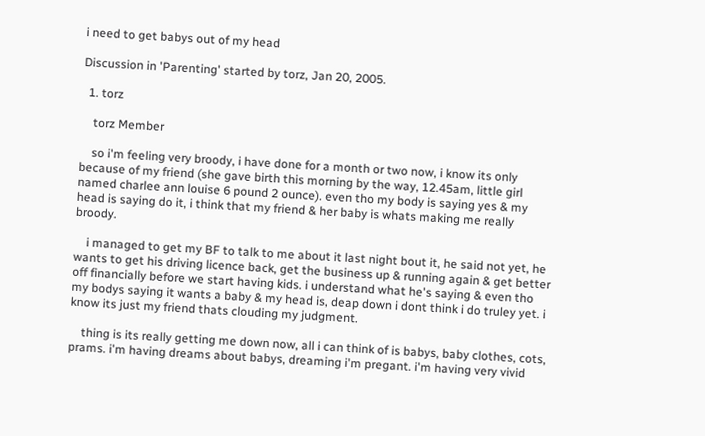i need to get babys out of my head

Discussion in 'Parenting' started by torz, Jan 20, 2005.

  1. torz

    torz Member

    so i'm feeling very broody, i have done for a month or two now, i know its only because of my friend (she gave birth this morning by the way, 12.45am, little girl named charlee ann louise 6 pound 2 ounce). even tho my body is saying yes & my head is saying do it, i think that my friend & her baby is whats making me really broody.

    i managed to get my BF to talk to me about it last night bout it, he said not yet, he wants to get his driving licence back, get the business up & running again & get better off financially before we start having kids. i understand what he's saying & even tho my bodys saying it wants a baby & my head is, deap down i dont think i do truley yet. i know its just my friend thats clouding my judgment.

    thing is its really getting me down now, all i can think of is babys, baby clothes, cots, prams. i'm having dreams about babys, dreaming i'm pregant. i'm having very vivid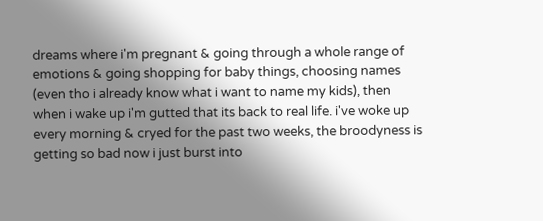dreams where i'm pregnant & going through a whole range of emotions & going shopping for baby things, choosing names (even tho i already know what i want to name my kids), then when i wake up i'm gutted that its back to real life. i've woke up every morning & cryed for the past two weeks, the broodyness is getting so bad now i just burst into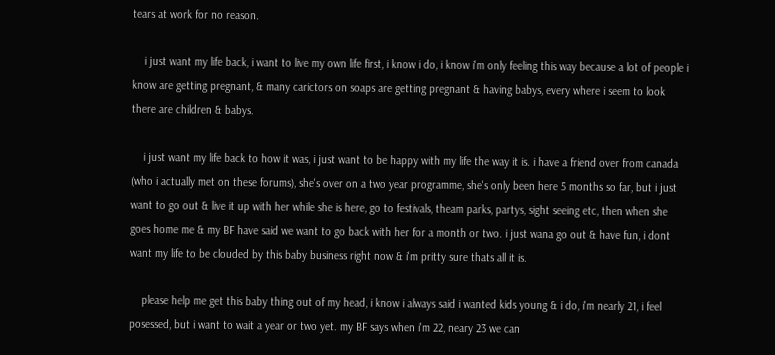tears at work for no reason.

    i just want my life back, i want to live my own life first, i know i do, i know i'm only feeling this way because a lot of people i know are getting pregnant, & many carictors on soaps are getting pregnant & having babys, every where i seem to look there are children & babys.

    i just want my life back to how it was, i just want to be happy with my life the way it is. i have a friend over from canada (who i actually met on these forums), she's over on a two year programme, she's only been here 5 months so far, but i just want to go out & live it up with her while she is here, go to festivals, theam parks, partys, sight seeing etc, then when she goes home me & my BF have said we want to go back with her for a month or two. i just wana go out & have fun, i dont want my life to be clouded by this baby business right now & i'm pritty sure thats all it is.

    please help me get this baby thing out of my head, i know i always said i wanted kids young & i do, i'm nearly 21, i feel posessed, but i want to wait a year or two yet. my BF says when i'm 22, neary 23 we can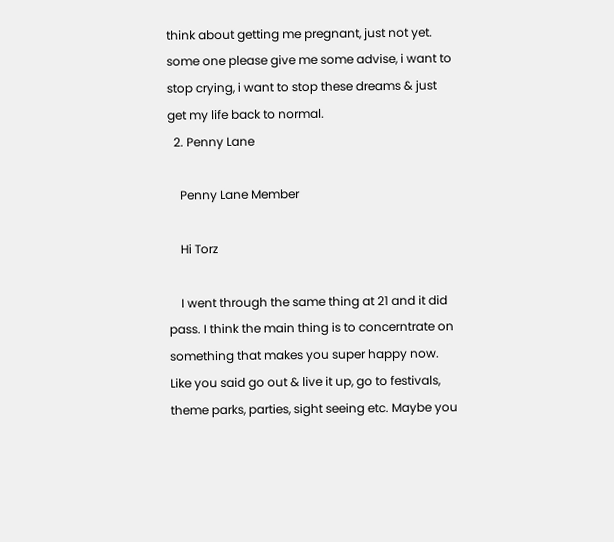think about getting me pregnant, just not yet. some one please give me some advise, i want to stop crying, i want to stop these dreams & just get my life back to normal.
  2. Penny Lane

    Penny Lane Member

    Hi Torz

    I went through the same thing at 21 and it did pass. I think the main thing is to concerntrate on something that makes you super happy now. Like you said go out & live it up, go to festivals, theme parks, parties, sight seeing etc. Maybe you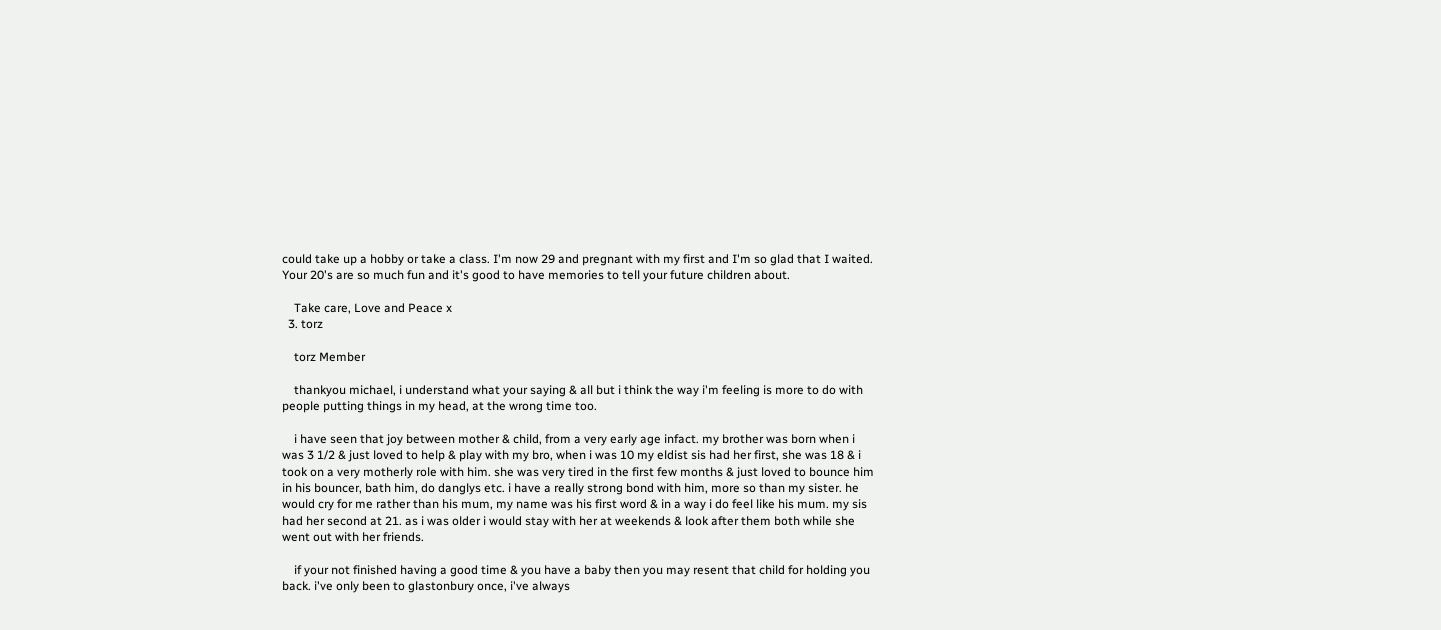could take up a hobby or take a class. I'm now 29 and pregnant with my first and I'm so glad that I waited. Your 20's are so much fun and it's good to have memories to tell your future children about.

    Take care, Love and Peace x
  3. torz

    torz Member

    thankyou michael, i understand what your saying & all but i think the way i'm feeling is more to do with people putting things in my head, at the wrong time too.

    i have seen that joy between mother & child, from a very early age infact. my brother was born when i was 3 1/2 & just loved to help & play with my bro, when i was 10 my eldist sis had her first, she was 18 & i took on a very motherly role with him. she was very tired in the first few months & just loved to bounce him in his bouncer, bath him, do danglys etc. i have a really strong bond with him, more so than my sister. he would cry for me rather than his mum, my name was his first word & in a way i do feel like his mum. my sis had her second at 21. as i was older i would stay with her at weekends & look after them both while she went out with her friends.

    if your not finished having a good time & you have a baby then you may resent that child for holding you back. i've only been to glastonbury once, i've always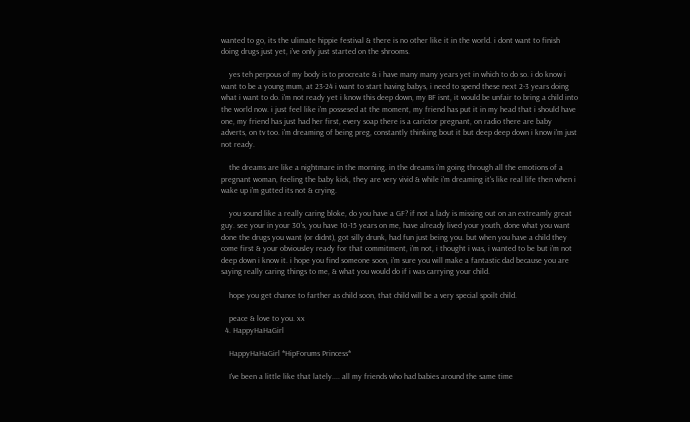wanted to go, its the ulimate hippie festival & there is no other like it in the world. i dont want to finish doing drugs just yet, i've only just started on the shrooms.

    yes teh perpous of my body is to procreate & i have many many years yet in which to do so. i do know i want to be a young mum, at 23-24 i want to start having babys, i need to spend these next 2-3 years doing what i want to do. i'm not ready yet i know this deep down, my BF isnt, it would be unfair to bring a child into the world now. i just feel like i'm possesed at the moment, my friend has put it in my head that i should have one, my friend has just had her first, every soap there is a carictor pregnant, on radio there are baby adverts, on tv too. i'm dreaming of being preg, constantly thinking bout it but deep deep down i know i'm just not ready.

    the dreams are like a nightmare in the morning. in the dreams i'm going through all the emotions of a pregnant woman, feeling the baby kick, they are very vivid & while i'm dreaming it's like real life then when i wake up i'm gutted its not & crying.

    you sound like a really caring bloke, do you have a GF? if not a lady is missing out on an extreamly great guy. see your in your 30's, you have 10-15 years on me, have already lived your youth, done what you want done the drugs you want (or didnt), got silly drunk, had fun just being you. but when you have a child they come first & your obviousley ready for that commitment, i'm not, i thought i was, i wanted to be but i'm not deep down i know it. i hope you find someone soon, i'm sure you will make a fantastic dad because you are saying really caring things to me, & what you would do if i was carrying your child.

    hope you get chance to farther as child soon, that child will be a very special spoilt child.

    peace & love to you. xx
  4. HappyHaHaGirl

    HappyHaHaGirl *HipForums Princess*

    I've been a little like that lately.... all my friends who had babies around the same time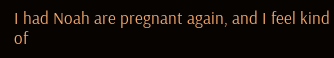I had Noah are pregnant again, and I feel kind of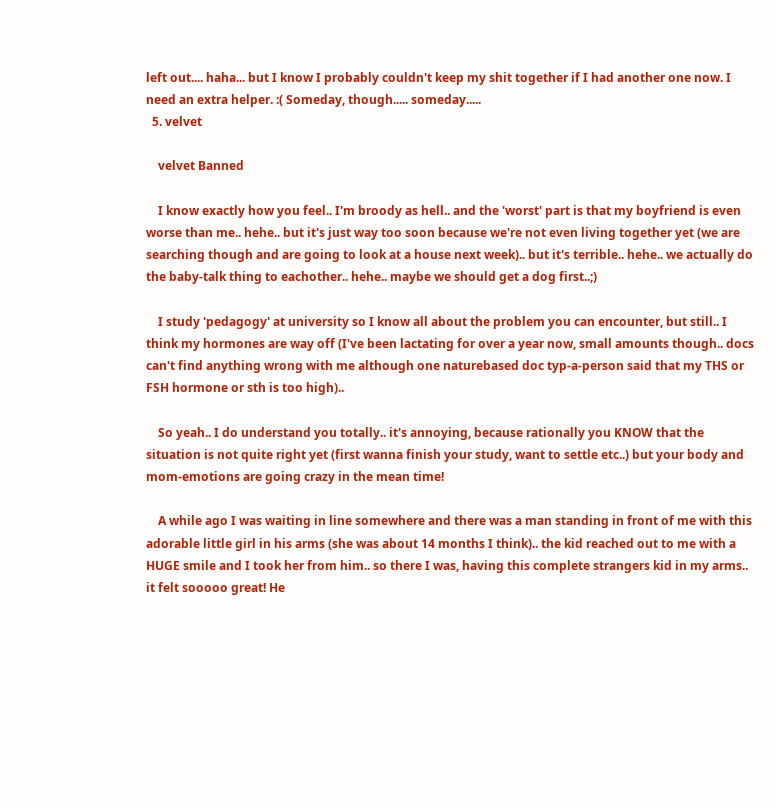left out.... haha... but I know I probably couldn't keep my shit together if I had another one now. I need an extra helper. :( Someday, though..... someday.....
  5. velvet

    velvet Banned

    I know exactly how you feel.. I'm broody as hell.. and the 'worst' part is that my boyfriend is even worse than me.. hehe.. but it's just way too soon because we're not even living together yet (we are searching though and are going to look at a house next week).. but it's terrible.. hehe.. we actually do the baby-talk thing to eachother.. hehe.. maybe we should get a dog first..;)

    I study 'pedagogy' at university so I know all about the problem you can encounter, but still.. I think my hormones are way off (I've been lactating for over a year now, small amounts though.. docs can't find anything wrong with me although one naturebased doc typ-a-person said that my THS or FSH hormone or sth is too high)..

    So yeah.. I do understand you totally.. it's annoying, because rationally you KNOW that the situation is not quite right yet (first wanna finish your study, want to settle etc..) but your body and mom-emotions are going crazy in the mean time!

    A while ago I was waiting in line somewhere and there was a man standing in front of me with this adorable little girl in his arms (she was about 14 months I think).. the kid reached out to me with a HUGE smile and I took her from him.. so there I was, having this complete strangers kid in my arms.. it felt sooooo great! He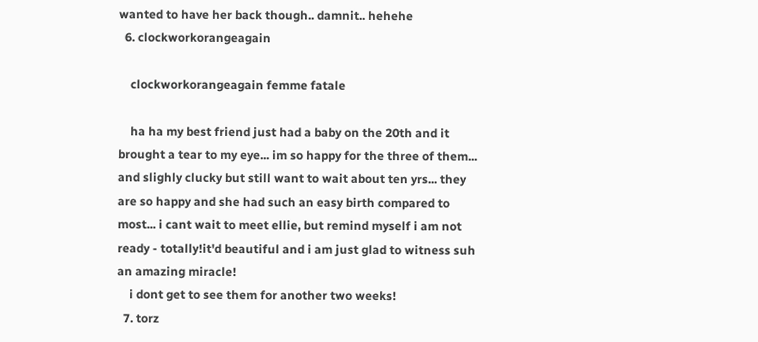wanted to have her back though.. damnit.. hehehe
  6. clockworkorangeagain

    clockworkorangeagain femme fatale

    ha ha my best friend just had a baby on the 20th and it brought a tear to my eye... im so happy for the three of them... and slighly clucky but still want to wait about ten yrs... they are so happy and she had such an easy birth compared to most... i cant wait to meet ellie, but remind myself i am not ready - totally!it'd beautiful and i am just glad to witness suh an amazing miracle!
    i dont get to see them for another two weeks!
  7. torz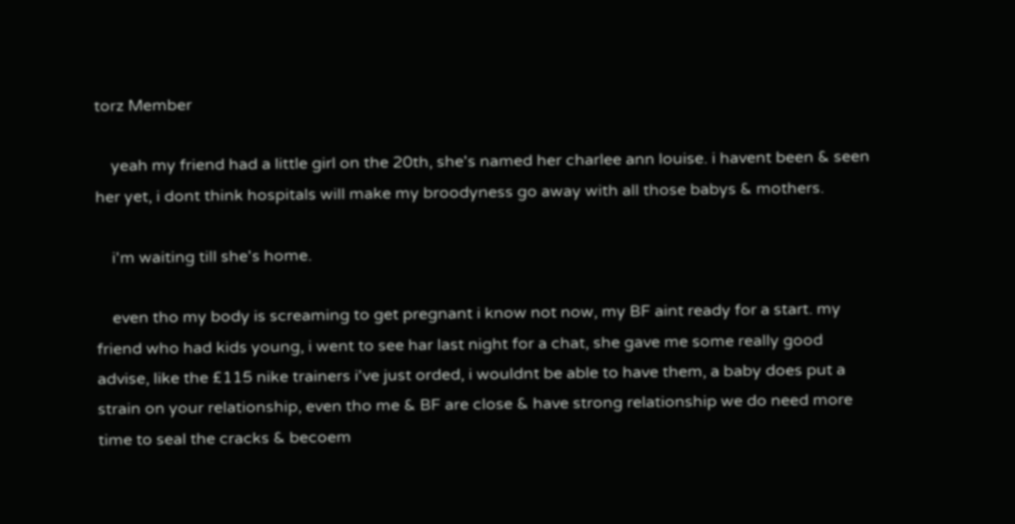torz Member

    yeah my friend had a little girl on the 20th, she's named her charlee ann louise. i havent been & seen her yet, i dont think hospitals will make my broodyness go away with all those babys & mothers.

    i'm waiting till she's home.

    even tho my body is screaming to get pregnant i know not now, my BF aint ready for a start. my friend who had kids young, i went to see har last night for a chat, she gave me some really good advise, like the £115 nike trainers i've just orded, i wouldnt be able to have them, a baby does put a strain on your relationship, even tho me & BF are close & have strong relationship we do need more time to seal the cracks & becoem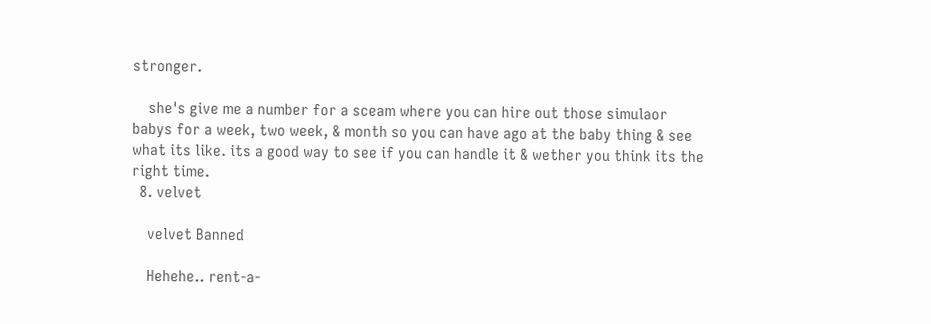stronger.

    she's give me a number for a sceam where you can hire out those simulaor babys for a week, two week, & month so you can have ago at the baby thing & see what its like. its a good way to see if you can handle it & wether you think its the right time.
  8. velvet

    velvet Banned

    Hehehe.. rent-a-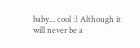baby... cool :) Although it will never be a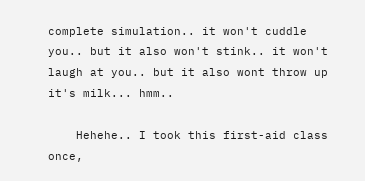complete simulation.. it won't cuddle you.. but it also won't stink.. it won't laugh at you.. but it also wont throw up it's milk... hmm..

    Hehehe.. I took this first-aid class once,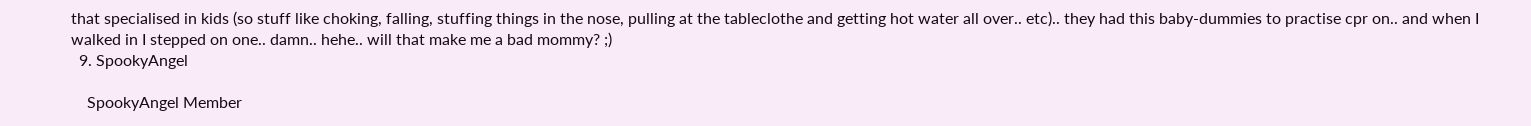that specialised in kids (so stuff like choking, falling, stuffing things in the nose, pulling at the tableclothe and getting hot water all over.. etc).. they had this baby-dummies to practise cpr on.. and when I walked in I stepped on one.. damn.. hehe.. will that make me a bad mommy? ;)
  9. SpookyAngel

    SpookyAngel Member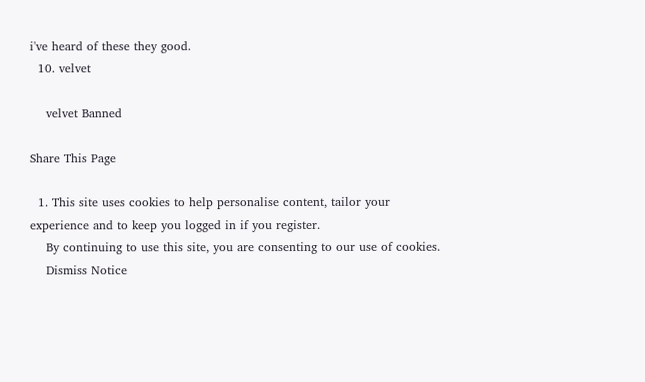i've heard of these they good.
  10. velvet

    velvet Banned

Share This Page

  1. This site uses cookies to help personalise content, tailor your experience and to keep you logged in if you register.
    By continuing to use this site, you are consenting to our use of cookies.
    Dismiss Notice